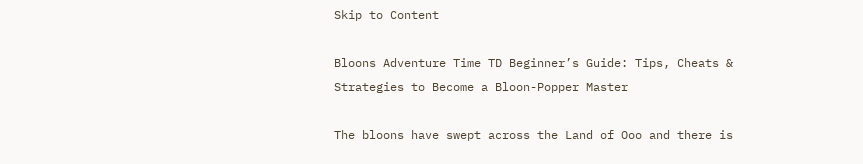Skip to Content

Bloons Adventure Time TD Beginner’s Guide: Tips, Cheats & Strategies to Become a Bloon-Popper Master

The bloons have swept across the Land of Ooo and there is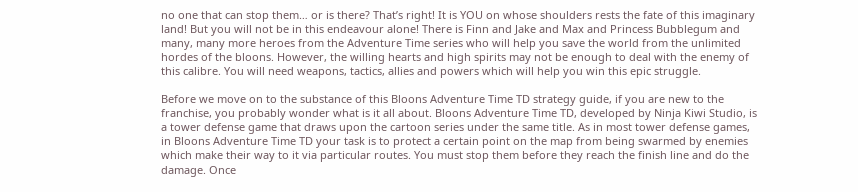no one that can stop them… or is there? That’s right! It is YOU on whose shoulders rests the fate of this imaginary land! But you will not be in this endeavour alone! There is Finn and Jake and Max and Princess Bubblegum and many, many more heroes from the Adventure Time series who will help you save the world from the unlimited hordes of the bloons. However, the willing hearts and high spirits may not be enough to deal with the enemy of this calibre. You will need weapons, tactics, allies and powers which will help you win this epic struggle.

Before we move on to the substance of this Bloons Adventure Time TD strategy guide, if you are new to the franchise, you probably wonder what is it all about. Bloons Adventure Time TD, developed by Ninja Kiwi Studio, is a tower defense game that draws upon the cartoon series under the same title. As in most tower defense games, in Bloons Adventure Time TD your task is to protect a certain point on the map from being swarmed by enemies which make their way to it via particular routes. You must stop them before they reach the finish line and do the damage. Once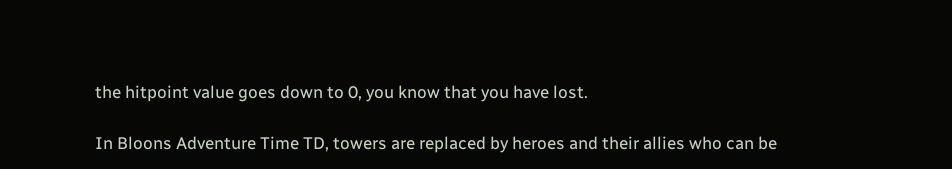the hitpoint value goes down to 0, you know that you have lost.

In Bloons Adventure Time TD, towers are replaced by heroes and their allies who can be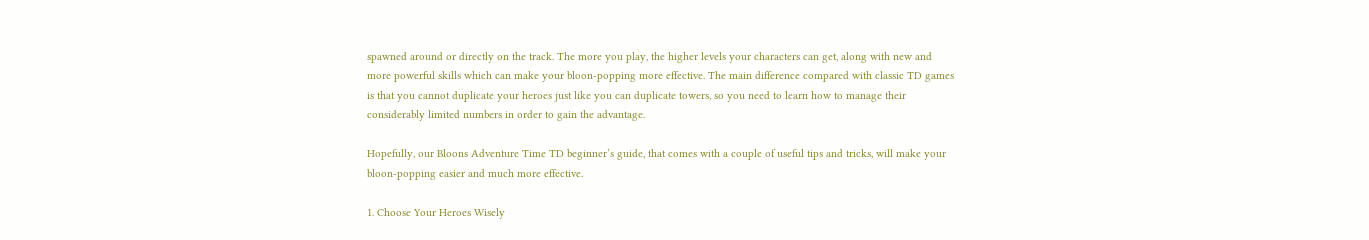spawned around or directly on the track. The more you play, the higher levels your characters can get, along with new and more powerful skills which can make your bloon-popping more effective. The main difference compared with classic TD games is that you cannot duplicate your heroes just like you can duplicate towers, so you need to learn how to manage their considerably limited numbers in order to gain the advantage.

Hopefully, our Bloons Adventure Time TD beginner’s guide, that comes with a couple of useful tips and tricks, will make your bloon-popping easier and much more effective.

1. Choose Your Heroes Wisely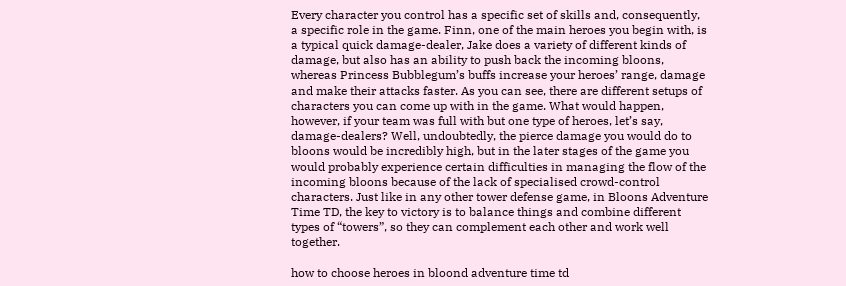Every character you control has a specific set of skills and, consequently, a specific role in the game. Finn, one of the main heroes you begin with, is a typical quick damage-dealer, Jake does a variety of different kinds of damage, but also has an ability to push back the incoming bloons, whereas Princess Bubblegum’s buffs increase your heroes’ range, damage and make their attacks faster. As you can see, there are different setups of characters you can come up with in the game. What would happen, however, if your team was full with but one type of heroes, let’s say, damage-dealers? Well, undoubtedly, the pierce damage you would do to bloons would be incredibly high, but in the later stages of the game you would probably experience certain difficulties in managing the flow of the incoming bloons because of the lack of specialised crowd-control characters. Just like in any other tower defense game, in Bloons Adventure Time TD, the key to victory is to balance things and combine different types of “towers”, so they can complement each other and work well together.

how to choose heroes in bloond adventure time td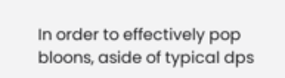In order to effectively pop bloons, aside of typical dps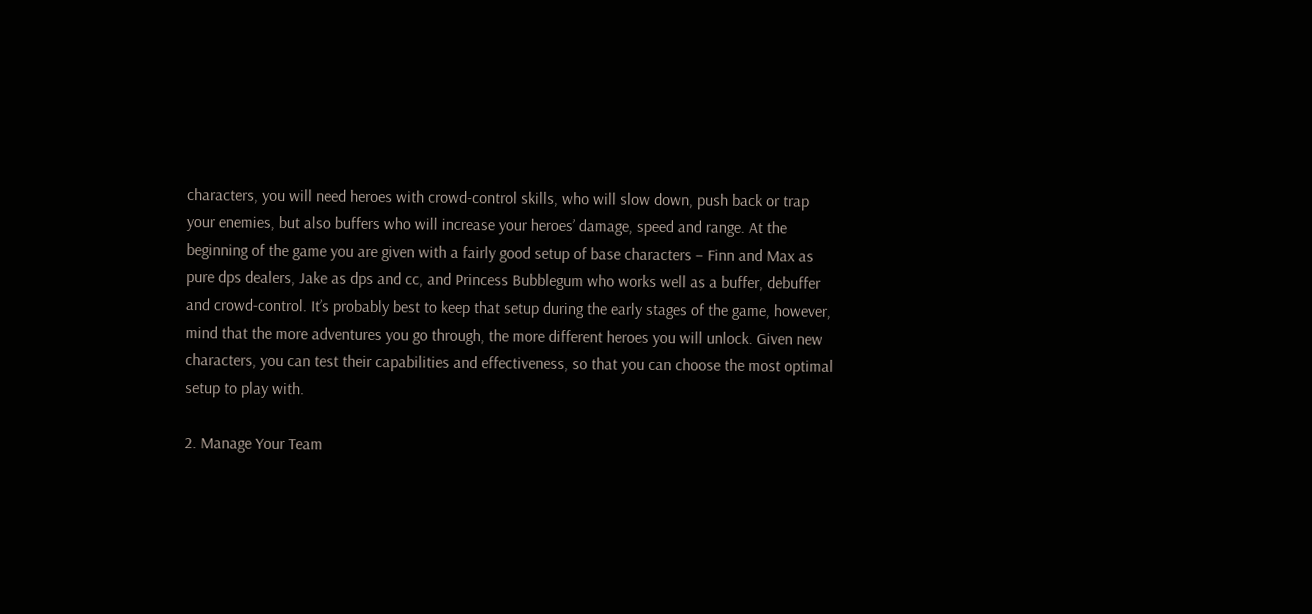characters, you will need heroes with crowd-control skills, who will slow down, push back or trap your enemies, but also buffers who will increase your heroes’ damage, speed and range. At the beginning of the game you are given with a fairly good setup of base characters – Finn and Max as pure dps dealers, Jake as dps and cc, and Princess Bubblegum who works well as a buffer, debuffer and crowd-control. It’s probably best to keep that setup during the early stages of the game, however, mind that the more adventures you go through, the more different heroes you will unlock. Given new characters, you can test their capabilities and effectiveness, so that you can choose the most optimal setup to play with.

2. Manage Your Team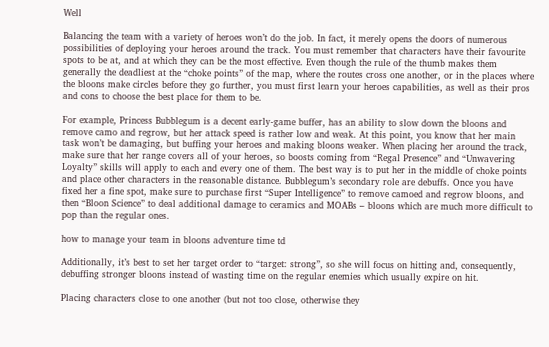Well

Balancing the team with a variety of heroes won’t do the job. In fact, it merely opens the doors of numerous possibilities of deploying your heroes around the track. You must remember that characters have their favourite spots to be at, and at which they can be the most effective. Even though the rule of the thumb makes them generally the deadliest at the “choke points” of the map, where the routes cross one another, or in the places where the bloons make circles before they go further, you must first learn your heroes capabilities, as well as their pros and cons to choose the best place for them to be.

For example, Princess Bubblegum is a decent early-game buffer, has an ability to slow down the bloons and remove camo and regrow, but her attack speed is rather low and weak. At this point, you know that her main task won’t be damaging, but buffing your heroes and making bloons weaker. When placing her around the track, make sure that her range covers all of your heroes, so boosts coming from “Regal Presence” and “Unwavering Loyalty” skills will apply to each and every one of them. The best way is to put her in the middle of choke points and place other characters in the reasonable distance. Bubblegum’s secondary role are debuffs. Once you have fixed her a fine spot, make sure to purchase first “Super Intelligence” to remove camoed and regrow bloons, and then “Bloon Science” to deal additional damage to ceramics and MOABs – bloons which are much more difficult to pop than the regular ones.

how to manage your team in bloons adventure time td

Additionally, it’s best to set her target order to “target: strong”, so she will focus on hitting and, consequently, debuffing stronger bloons instead of wasting time on the regular enemies which usually expire on hit.

Placing characters close to one another (but not too close, otherwise they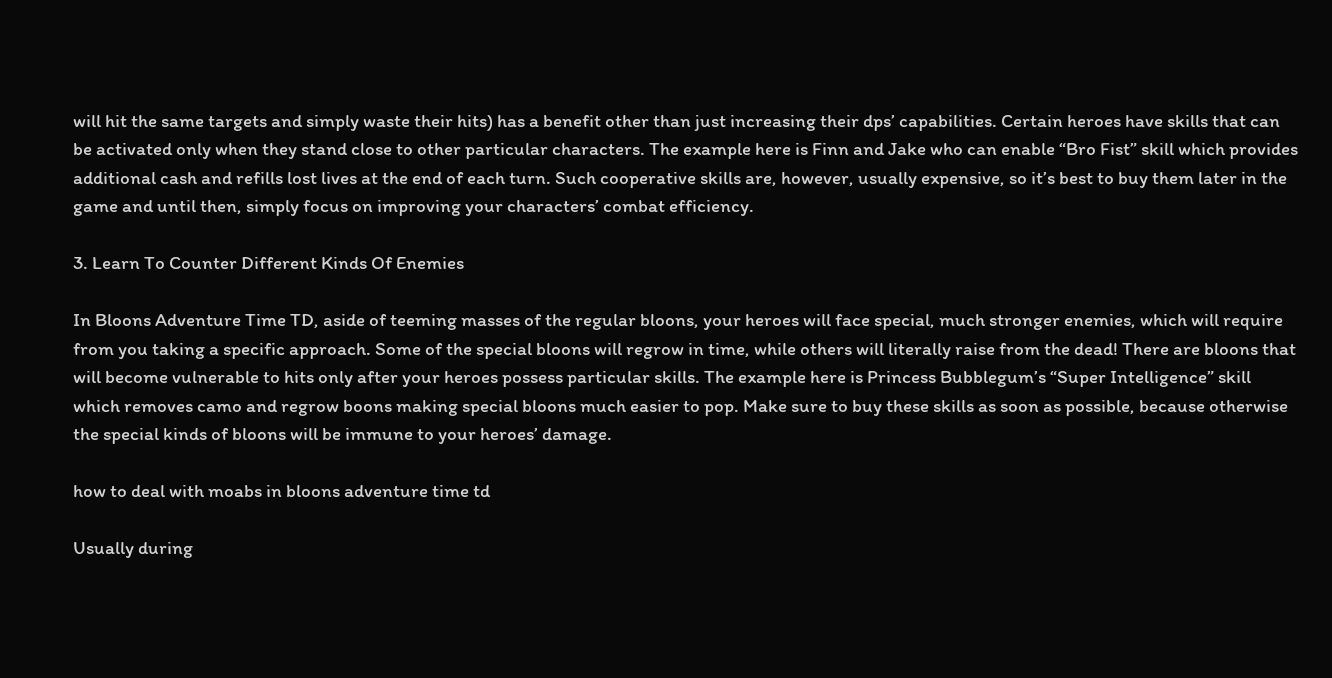will hit the same targets and simply waste their hits) has a benefit other than just increasing their dps’ capabilities. Certain heroes have skills that can be activated only when they stand close to other particular characters. The example here is Finn and Jake who can enable “Bro Fist” skill which provides additional cash and refills lost lives at the end of each turn. Such cooperative skills are, however, usually expensive, so it’s best to buy them later in the game and until then, simply focus on improving your characters’ combat efficiency.

3. Learn To Counter Different Kinds Of Enemies

In Bloons Adventure Time TD, aside of teeming masses of the regular bloons, your heroes will face special, much stronger enemies, which will require from you taking a specific approach. Some of the special bloons will regrow in time, while others will literally raise from the dead! There are bloons that will become vulnerable to hits only after your heroes possess particular skills. The example here is Princess Bubblegum’s “Super Intelligence” skill which removes camo and regrow boons making special bloons much easier to pop. Make sure to buy these skills as soon as possible, because otherwise the special kinds of bloons will be immune to your heroes’ damage.

how to deal with moabs in bloons adventure time td

Usually during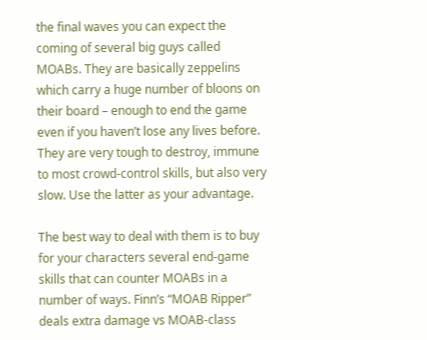the final waves you can expect the coming of several big guys called MOABs. They are basically zeppelins which carry a huge number of bloons on their board – enough to end the game even if you haven’t lose any lives before. They are very tough to destroy, immune to most crowd-control skills, but also very slow. Use the latter as your advantage.

The best way to deal with them is to buy for your characters several end-game skills that can counter MOABs in a number of ways. Finn’s “MOAB Ripper” deals extra damage vs MOAB-class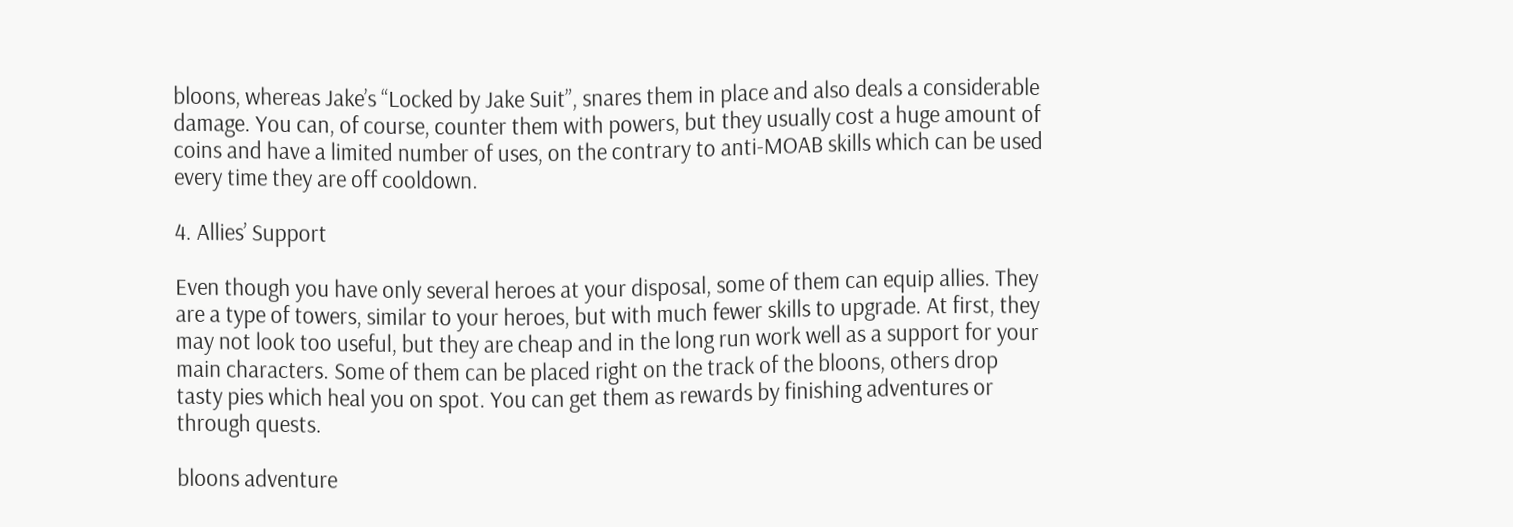bloons, whereas Jake’s “Locked by Jake Suit”, snares them in place and also deals a considerable damage. You can, of course, counter them with powers, but they usually cost a huge amount of coins and have a limited number of uses, on the contrary to anti-MOAB skills which can be used every time they are off cooldown.

4. Allies’ Support

Even though you have only several heroes at your disposal, some of them can equip allies. They are a type of towers, similar to your heroes, but with much fewer skills to upgrade. At first, they may not look too useful, but they are cheap and in the long run work well as a support for your main characters. Some of them can be placed right on the track of the bloons, others drop tasty pies which heal you on spot. You can get them as rewards by finishing adventures or through quests.

bloons adventure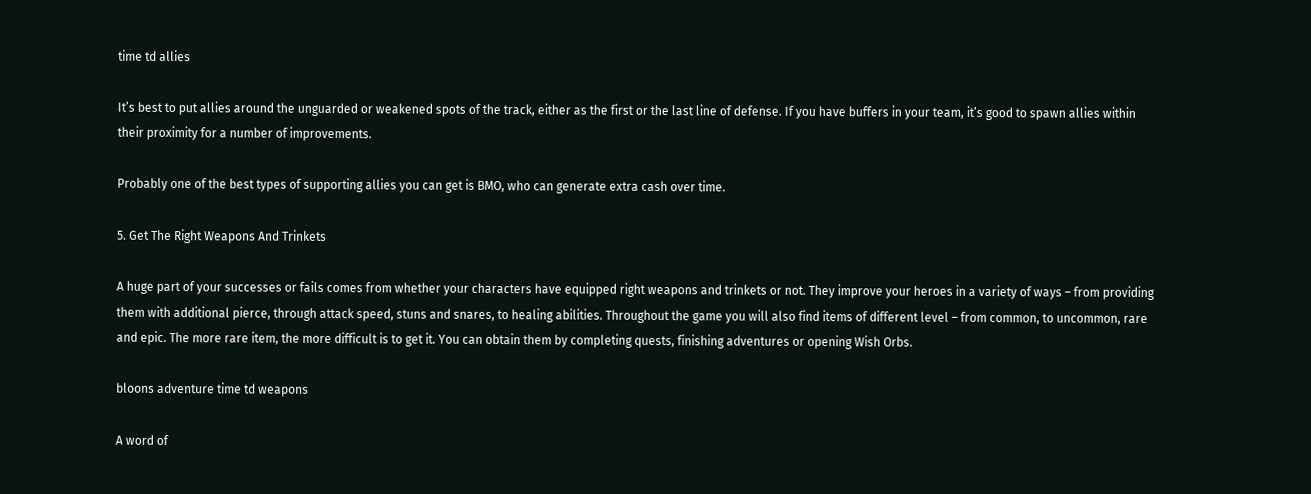time td allies

It’s best to put allies around the unguarded or weakened spots of the track, either as the first or the last line of defense. If you have buffers in your team, it’s good to spawn allies within their proximity for a number of improvements.

Probably one of the best types of supporting allies you can get is BMO, who can generate extra cash over time.

5. Get The Right Weapons And Trinkets

A huge part of your successes or fails comes from whether your characters have equipped right weapons and trinkets or not. They improve your heroes in a variety of ways – from providing them with additional pierce, through attack speed, stuns and snares, to healing abilities. Throughout the game you will also find items of different level – from common, to uncommon, rare and epic. The more rare item, the more difficult is to get it. You can obtain them by completing quests, finishing adventures or opening Wish Orbs.

bloons adventure time td weapons

A word of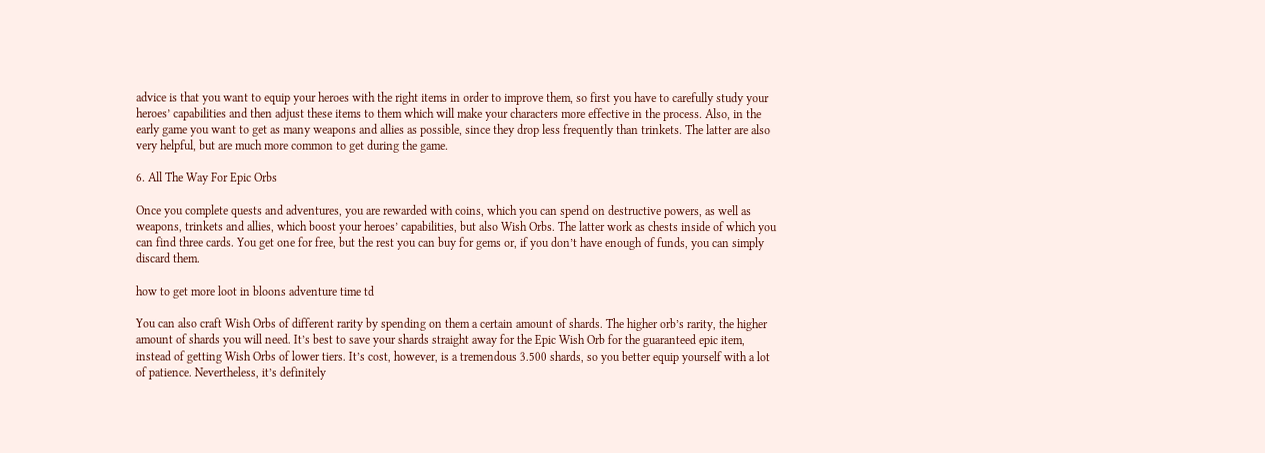advice is that you want to equip your heroes with the right items in order to improve them, so first you have to carefully study your heroes’ capabilities and then adjust these items to them which will make your characters more effective in the process. Also, in the early game you want to get as many weapons and allies as possible, since they drop less frequently than trinkets. The latter are also very helpful, but are much more common to get during the game.

6. All The Way For Epic Orbs

Once you complete quests and adventures, you are rewarded with coins, which you can spend on destructive powers, as well as weapons, trinkets and allies, which boost your heroes’ capabilities, but also Wish Orbs. The latter work as chests inside of which you can find three cards. You get one for free, but the rest you can buy for gems or, if you don’t have enough of funds, you can simply discard them.

how to get more loot in bloons adventure time td

You can also craft Wish Orbs of different rarity by spending on them a certain amount of shards. The higher orb’s rarity, the higher amount of shards you will need. It’s best to save your shards straight away for the Epic Wish Orb for the guaranteed epic item, instead of getting Wish Orbs of lower tiers. It’s cost, however, is a tremendous 3.500 shards, so you better equip yourself with a lot of patience. Nevertheless, it’s definitely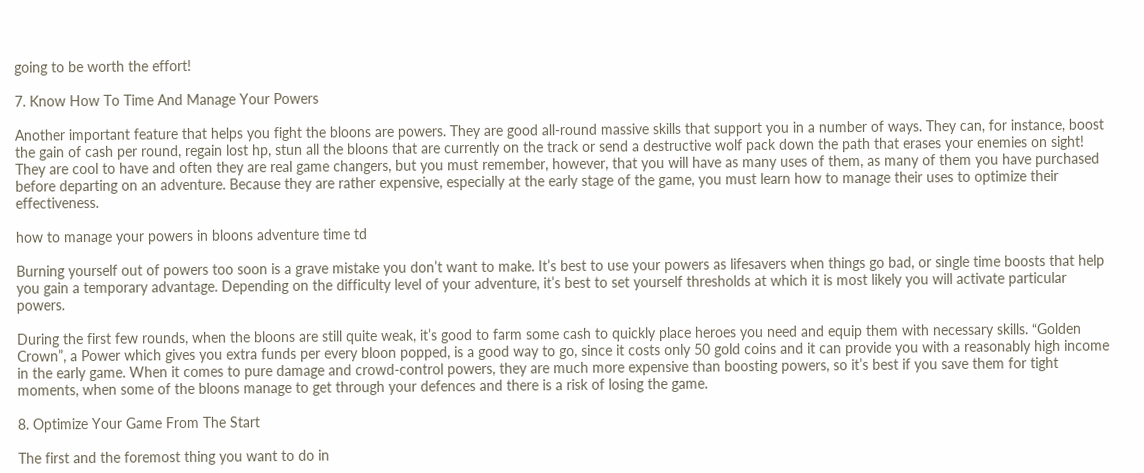going to be worth the effort!

7. Know How To Time And Manage Your Powers

Another important feature that helps you fight the bloons are powers. They are good all-round massive skills that support you in a number of ways. They can, for instance, boost the gain of cash per round, regain lost hp, stun all the bloons that are currently on the track or send a destructive wolf pack down the path that erases your enemies on sight! They are cool to have and often they are real game changers, but you must remember, however, that you will have as many uses of them, as many of them you have purchased before departing on an adventure. Because they are rather expensive, especially at the early stage of the game, you must learn how to manage their uses to optimize their effectiveness.

how to manage your powers in bloons adventure time td

Burning yourself out of powers too soon is a grave mistake you don’t want to make. It’s best to use your powers as lifesavers when things go bad, or single time boosts that help you gain a temporary advantage. Depending on the difficulty level of your adventure, it’s best to set yourself thresholds at which it is most likely you will activate particular powers.

During the first few rounds, when the bloons are still quite weak, it’s good to farm some cash to quickly place heroes you need and equip them with necessary skills. “Golden Crown”, a Power which gives you extra funds per every bloon popped, is a good way to go, since it costs only 50 gold coins and it can provide you with a reasonably high income in the early game. When it comes to pure damage and crowd-control powers, they are much more expensive than boosting powers, so it’s best if you save them for tight moments, when some of the bloons manage to get through your defences and there is a risk of losing the game.

8. Optimize Your Game From The Start

The first and the foremost thing you want to do in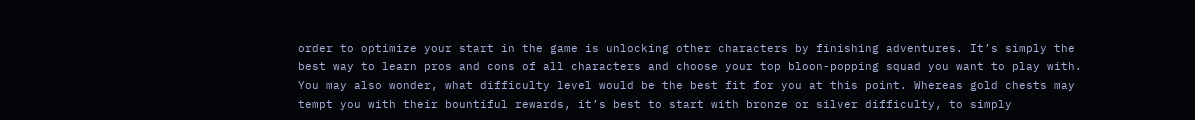order to optimize your start in the game is unlocking other characters by finishing adventures. It’s simply the best way to learn pros and cons of all characters and choose your top bloon-popping squad you want to play with. You may also wonder, what difficulty level would be the best fit for you at this point. Whereas gold chests may tempt you with their bountiful rewards, it’s best to start with bronze or silver difficulty, to simply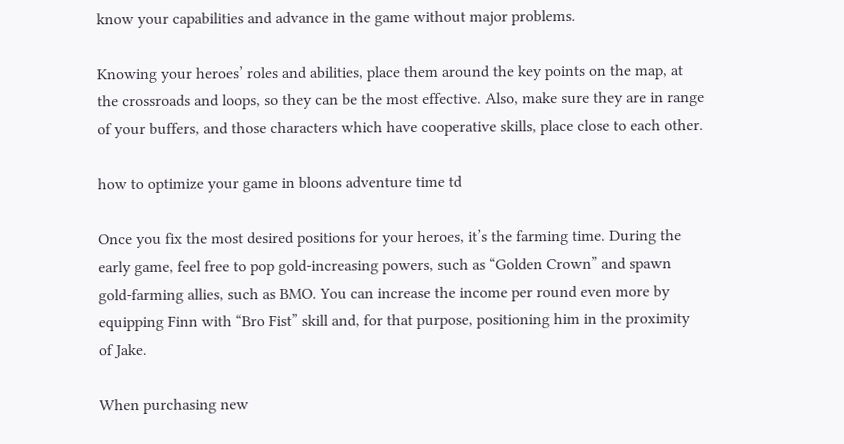know your capabilities and advance in the game without major problems.

Knowing your heroes’ roles and abilities, place them around the key points on the map, at the crossroads and loops, so they can be the most effective. Also, make sure they are in range of your buffers, and those characters which have cooperative skills, place close to each other.

how to optimize your game in bloons adventure time td

Once you fix the most desired positions for your heroes, it’s the farming time. During the early game, feel free to pop gold-increasing powers, such as “Golden Crown” and spawn gold-farming allies, such as BMO. You can increase the income per round even more by equipping Finn with “Bro Fist” skill and, for that purpose, positioning him in the proximity of Jake.

When purchasing new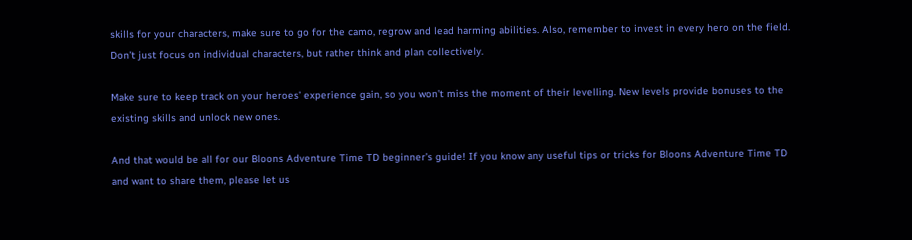skills for your characters, make sure to go for the camo, regrow and lead harming abilities. Also, remember to invest in every hero on the field. Don’t just focus on individual characters, but rather think and plan collectively.

Make sure to keep track on your heroes’ experience gain, so you won’t miss the moment of their levelling. New levels provide bonuses to the existing skills and unlock new ones.

And that would be all for our Bloons Adventure Time TD beginner’s guide! If you know any useful tips or tricks for Bloons Adventure Time TD and want to share them, please let us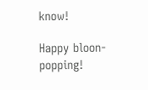know!

Happy bloon-popping!